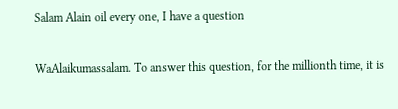Salam Alain oil every one, I have a question

WaAlaikumassalam. To answer this question, for the millionth time, it is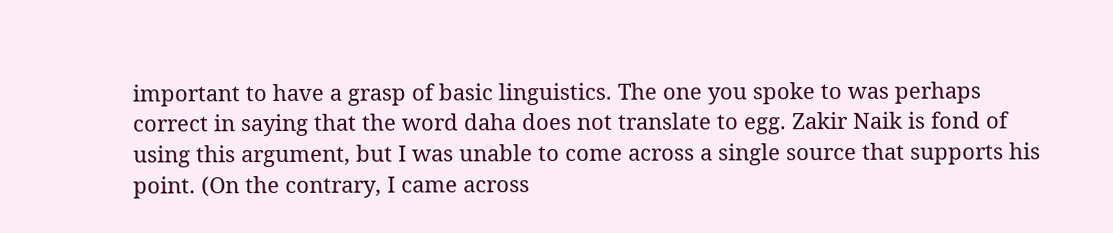important to have a grasp of basic linguistics. The one you spoke to was perhaps correct in saying that the word daha does not translate to egg. Zakir Naik is fond of using this argument, but I was unable to come across a single source that supports his point. (On the contrary, I came across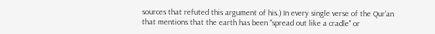sources that refuted this argument of his.) In every single verse of the Qur'an that mentions that the earth has been "spread out like a cradle" or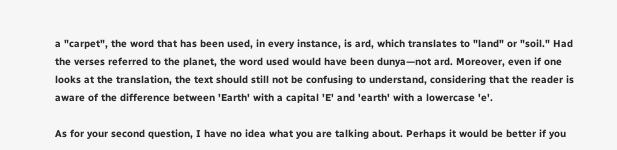a "carpet", the word that has been used, in every instance, is ard, which translates to "land" or "soil." Had the verses referred to the planet, the word used would have been dunya—not ard. Moreover, even if one looks at the translation, the text should still not be confusing to understand, considering that the reader is aware of the difference between 'Earth' with a capital 'E' and 'earth' with a lowercase 'e'.

As for your second question, I have no idea what you are talking about. Perhaps it would be better if you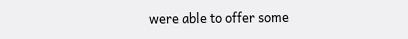were able to offer some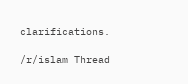clarifications.

/r/islam Thread